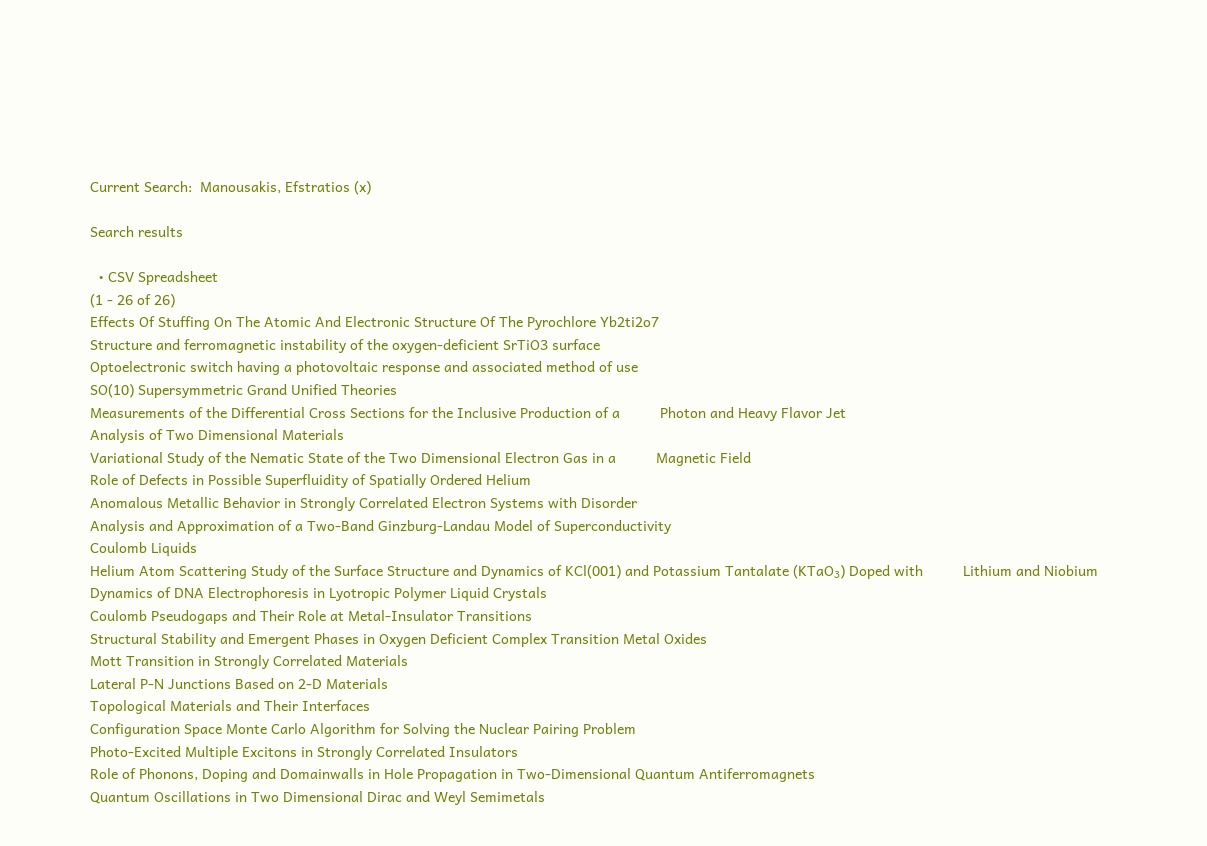Current Search:  Manousakis, Efstratios (x)

Search results

  • CSV Spreadsheet
(1 - 26 of 26)
Effects Of Stuffing On The Atomic And Electronic Structure Of The Pyrochlore Yb2ti2o7
Structure and ferromagnetic instability of the oxygen-deficient SrTiO3 surface
Optoelectronic switch having a photovoltaic response and associated method of use
SO(10) Supersymmetric Grand Unified Theories
Measurements of the Differential Cross Sections for the Inclusive Production of a          Photon and Heavy Flavor Jet
Analysis of Two Dimensional Materials
Variational Study of the Nematic State of the Two Dimensional Electron Gas in a          Magnetic Field
Role of Defects in Possible Superfluidity of Spatially Ordered Helium
Anomalous Metallic Behavior in Strongly Correlated Electron Systems with Disorder
Analysis and Approximation of a Two-Band Ginzburg-Landau Model of Superconductivity
Coulomb Liquids
Helium Atom Scattering Study of the Surface Structure and Dynamics of KCl(001) and Potassium Tantalate (KTaO₃) Doped with          Lithium and Niobium
Dynamics of DNA Electrophoresis in Lyotropic Polymer Liquid Crystals
Coulomb Pseudogaps and Their Role at Metal-Insulator Transitions
Structural Stability and Emergent Phases in Oxygen Deficient Complex Transition Metal Oxides
Mott Transition in Strongly Correlated Materials
Lateral P-N Junctions Based on 2-D Materials
Topological Materials and Their Interfaces
Configuration Space Monte Carlo Algorithm for Solving the Nuclear Pairing Problem
Photo-Excited Multiple Excitons in Strongly Correlated Insulators
Role of Phonons, Doping and Domainwalls in Hole Propagation in Two-Dimensional Quantum Antiferromagnets
Quantum Oscillations in Two Dimensional Dirac and Weyl Semimetals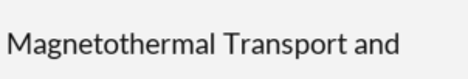Magnetothermal Transport and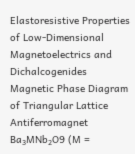Elastoresistive Properties of Low-Dimensional Magnetoelectrics and Dichalcogenides
Magnetic Phase Diagram of Triangular Lattice Antiferromagnet Ba₃MNb₂O9 (M =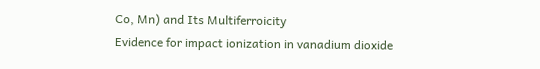Co, Mn) and Its Multiferroicity
Evidence for impact ionization in vanadium dioxide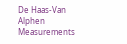De Haas-Van Alphen Measurements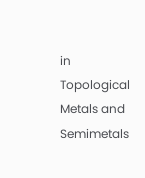in Topological Metals and Semimetals